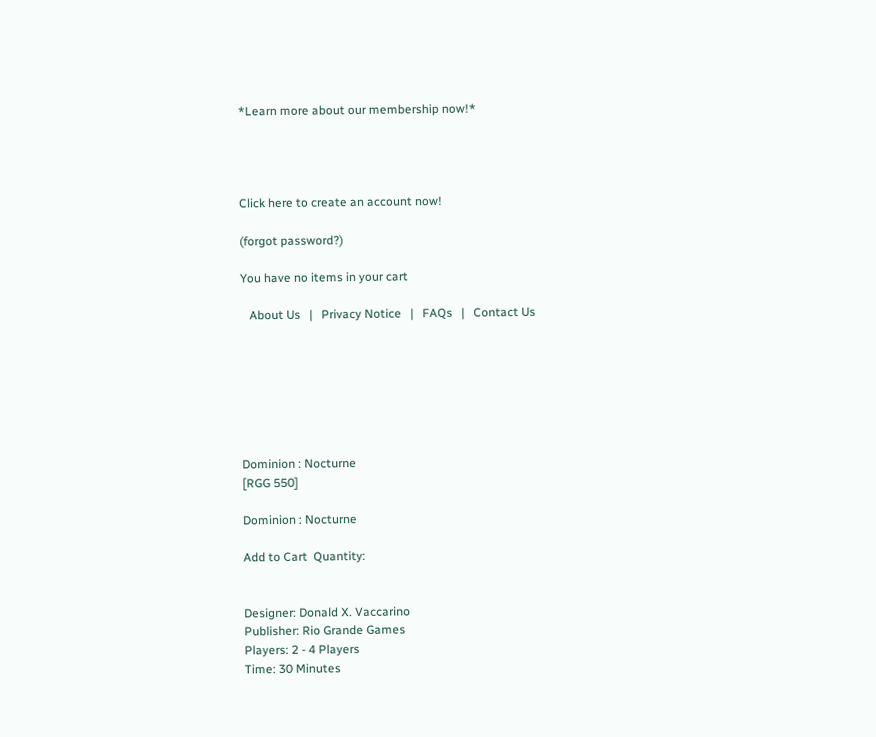*Learn more about our membership now!*




Click here to create an account now!

(forgot password?)

You have no items in your cart

   About Us   |   Privacy Notice   |   FAQs   |   Contact Us







Dominion : Nocturne
[RGG 550]

Dominion : Nocturne

Add to Cart  Quantity:


Designer: Donald X. Vaccarino
Publisher: Rio Grande Games
Players: 2 - 4 Players
Time: 30 Minutes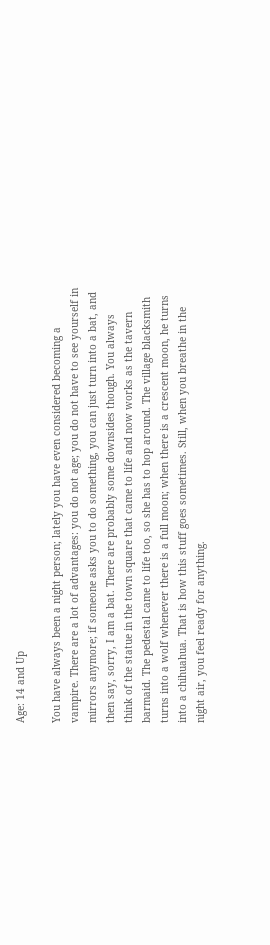Age: 14 and Up

You have always been a night person; lately you have even considered becoming a vampire. There are a lot of advantages: you do not age; you do not have to see yourself in mirrors anymore; if someone asks you to do something, you can just turn into a bat, and then say, sorry, I am a bat. There are probably some downsides though. You always think of the statue in the town square that came to life and now works as the tavern barmaid. The pedestal came to life too, so she has to hop around. The village blacksmith turns into a wolf whenever there is a full moon; when there is a crescent moon, he turns into a chihuahua. That is how this stuff goes sometimes. Still, when you breathe in the night air, you feel ready for anything.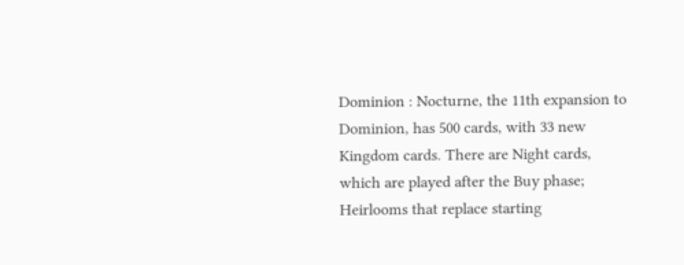Dominion : Nocturne, the 11th expansion to Dominion, has 500 cards, with 33 new Kingdom cards. There are Night cards, which are played after the Buy phase; Heirlooms that replace starting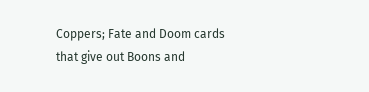Coppers; Fate and Doom cards that give out Boons and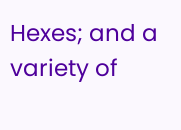Hexes; and a variety of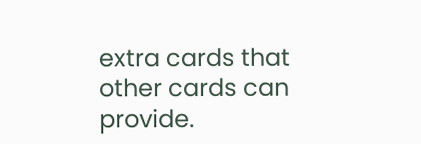extra cards that other cards can provide.